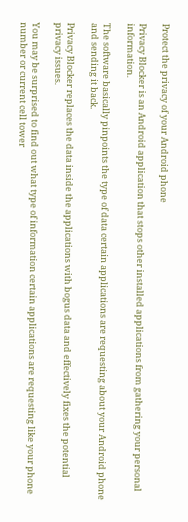Protect the privacy of your Android phone

Privacy Blocker is an Android application that stops other installed applications from gathering your personal information.

The software basically pinpoints the type of data certain applications are requesting about your Android phone and sending it back.

Privacy Blocker replaces the data inside the applications with bogus data and effectively fixes the potential privacy issues.

You may be surprised to find out what type of information certain applications are requesting like your phone number or current cell tower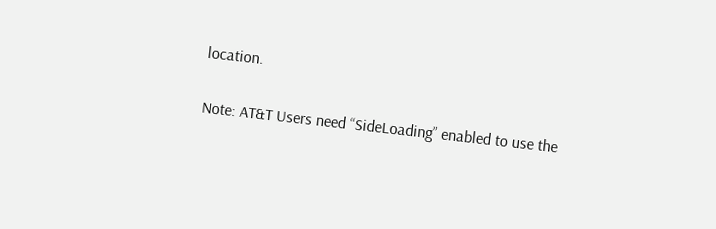location.

Note: AT&T Users need “SideLoading” enabled to use the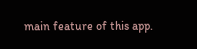main feature of this app.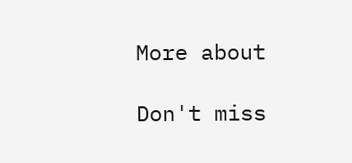More about

Don't miss